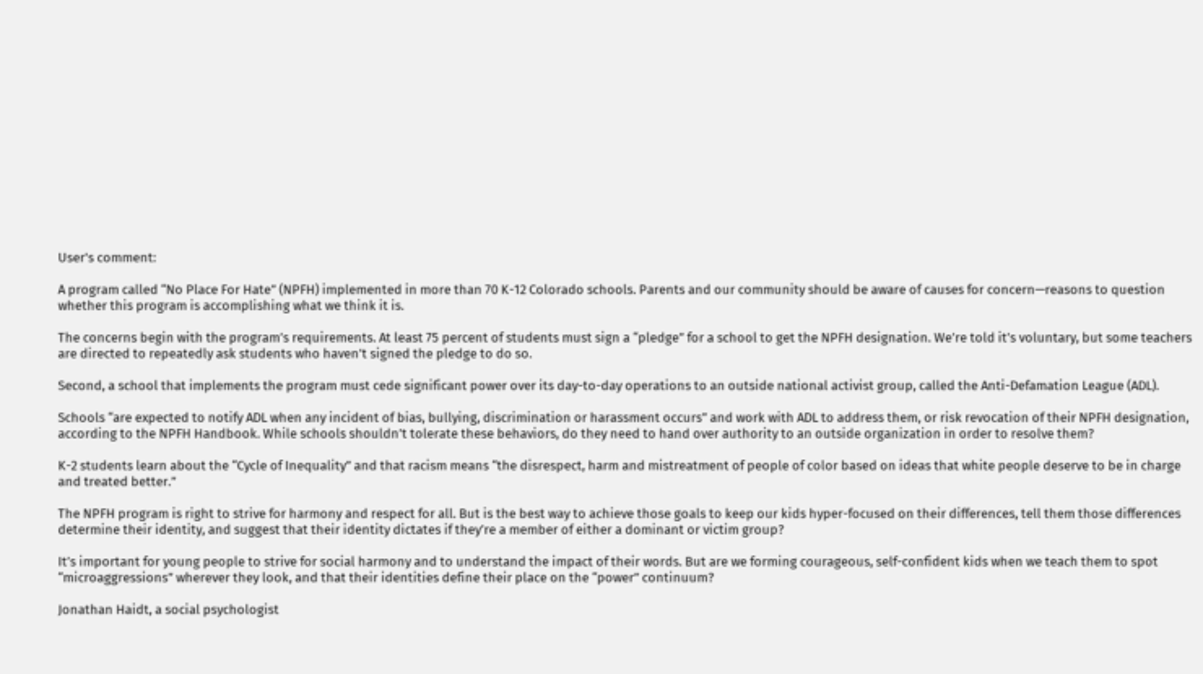User's comment:

A program called “No Place For Hate” (NPFH) implemented in more than 70 K-12 Colorado schools. Parents and our community should be aware of causes for concern—reasons to question whether this program is accomplishing what we think it is.

The concerns begin with the program’s requirements. At least 75 percent of students must sign a “pledge” for a school to get the NPFH designation. We’re told it’s voluntary, but some teachers are directed to repeatedly ask students who haven’t signed the pledge to do so.

Second, a school that implements the program must cede significant power over its day-to-day operations to an outside national activist group, called the Anti-Defamation League (ADL).

Schools “are expected to notify ADL when any incident of bias, bullying, discrimination or harassment occurs” and work with ADL to address them, or risk revocation of their NPFH designation, according to the NPFH Handbook. While schools shouldn’t tolerate these behaviors, do they need to hand over authority to an outside organization in order to resolve them?

K-2 students learn about the “Cycle of Inequality” and that racism means “the disrespect, harm and mistreatment of people of color based on ideas that white people deserve to be in charge and treated better.”

The NPFH program is right to strive for harmony and respect for all. But is the best way to achieve those goals to keep our kids hyper-focused on their differences, tell them those differences determine their identity, and suggest that their identity dictates if they’re a member of either a dominant or victim group?

It’s important for young people to strive for social harmony and to understand the impact of their words. But are we forming courageous, self-confident kids when we teach them to spot “microaggressions” wherever they look, and that their identities define their place on the “power” continuum?

Jonathan Haidt, a social psychologist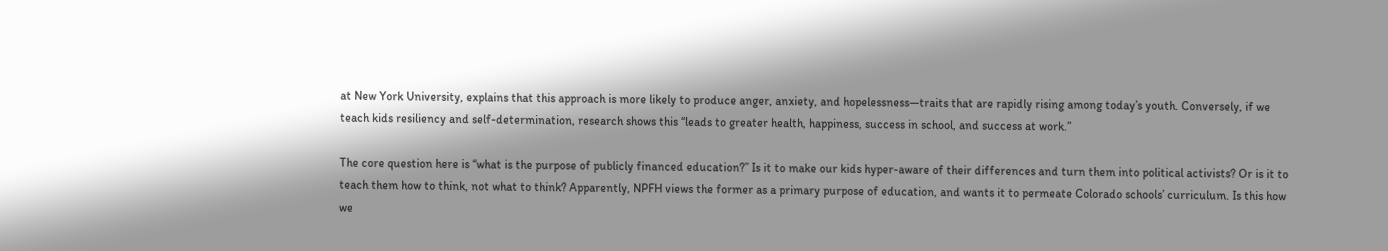at New York University, explains that this approach is more likely to produce anger, anxiety, and hopelessness—traits that are rapidly rising among today’s youth. Conversely, if we teach kids resiliency and self-determination, research shows this “leads to greater health, happiness, success in school, and success at work.”

The core question here is “what is the purpose of publicly financed education?” Is it to make our kids hyper-aware of their differences and turn them into political activists? Or is it to teach them how to think, not what to think? Apparently, NPFH views the former as a primary purpose of education, and wants it to permeate Colorado schools’ curriculum. Is this how we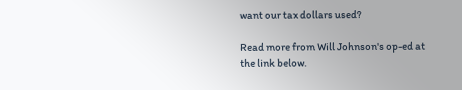want our tax dollars used?

Read more from Will Johnson's op-ed at the link below.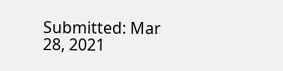Submitted: Mar 28, 2021